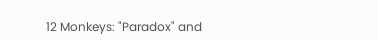12 Monkeys: "Paradox" and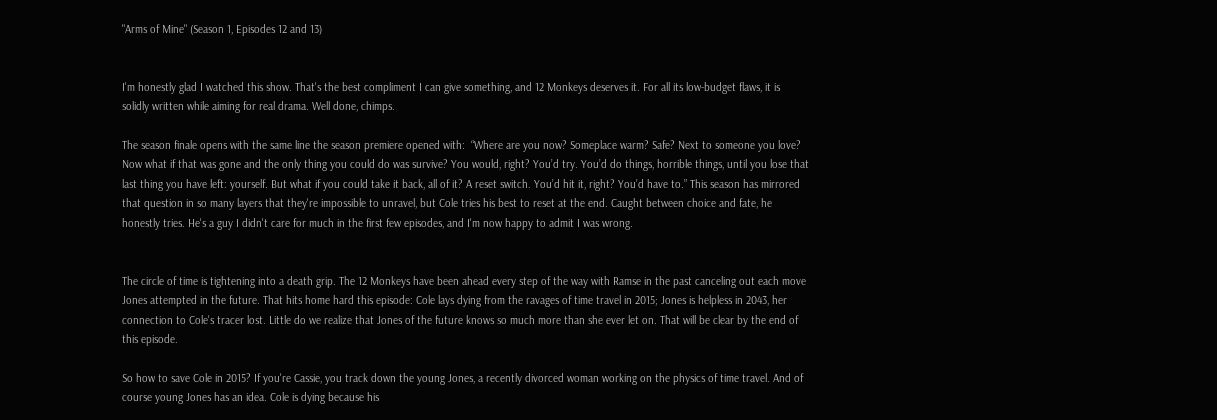"Arms of Mine" (Season 1, Episodes 12 and 13)


I'm honestly glad I watched this show. That's the best compliment I can give something, and 12 Monkeys deserves it. For all its low-budget flaws, it is solidly written while aiming for real drama. Well done, chimps.

The season finale opens with the same line the season premiere opened with:  “Where are you now? Someplace warm? Safe? Next to someone you love? Now what if that was gone and the only thing you could do was survive? You would, right? You’d try. You’d do things, horrible things, until you lose that last thing you have left: yourself. But what if you could take it back, all of it? A reset switch. You’d hit it, right? You’d have to.” This season has mirrored that question in so many layers that they're impossible to unravel, but Cole tries his best to reset at the end. Caught between choice and fate, he honestly tries. He's a guy I didn't care for much in the first few episodes, and I'm now happy to admit I was wrong.


The circle of time is tightening into a death grip. The 12 Monkeys have been ahead every step of the way with Ramse in the past canceling out each move Jones attempted in the future. That hits home hard this episode: Cole lays dying from the ravages of time travel in 2015; Jones is helpless in 2043, her connection to Cole's tracer lost. Little do we realize that Jones of the future knows so much more than she ever let on. That will be clear by the end of this episode.

So how to save Cole in 2015? If you're Cassie, you track down the young Jones, a recently divorced woman working on the physics of time travel. And of course young Jones has an idea. Cole is dying because his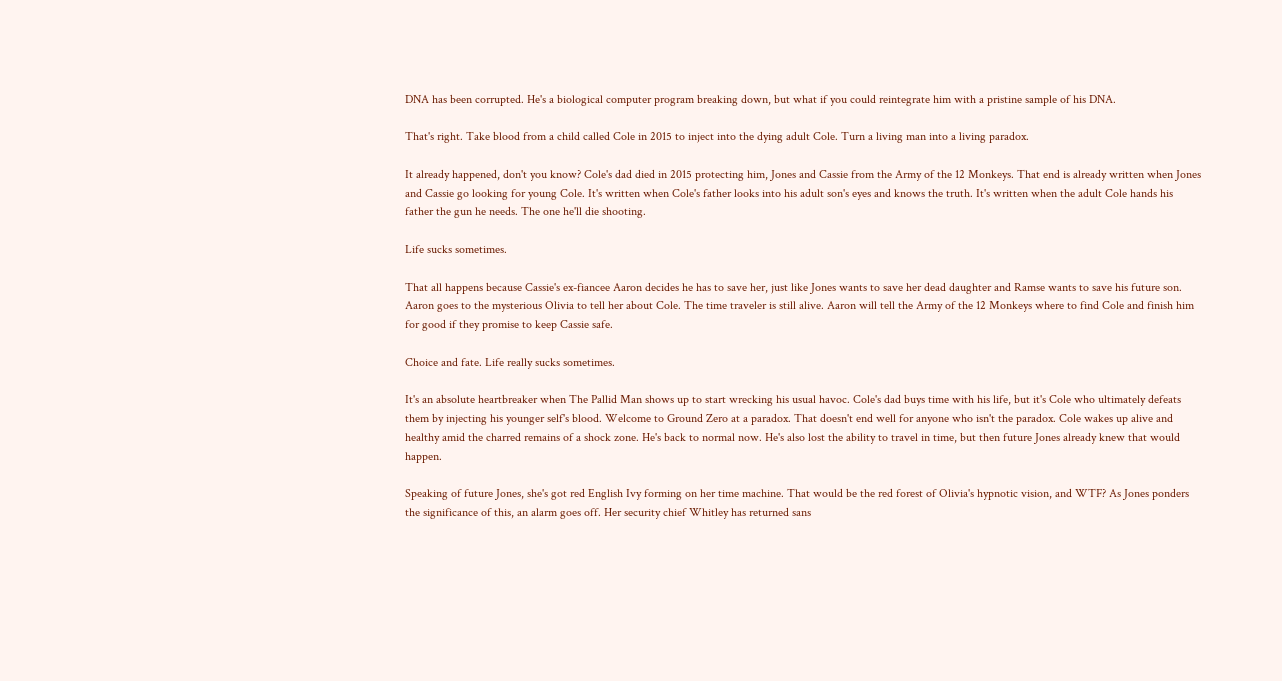DNA has been corrupted. He's a biological computer program breaking down, but what if you could reintegrate him with a pristine sample of his DNA.

That's right. Take blood from a child called Cole in 2015 to inject into the dying adult Cole. Turn a living man into a living paradox.

It already happened, don't you know? Cole's dad died in 2015 protecting him, Jones and Cassie from the Army of the 12 Monkeys. That end is already written when Jones and Cassie go looking for young Cole. It's written when Cole's father looks into his adult son's eyes and knows the truth. It's written when the adult Cole hands his father the gun he needs. The one he'll die shooting.

Life sucks sometimes.

That all happens because Cassie's ex-fiancee Aaron decides he has to save her, just like Jones wants to save her dead daughter and Ramse wants to save his future son. Aaron goes to the mysterious Olivia to tell her about Cole. The time traveler is still alive. Aaron will tell the Army of the 12 Monkeys where to find Cole and finish him for good if they promise to keep Cassie safe.

Choice and fate. Life really sucks sometimes.

It's an absolute heartbreaker when The Pallid Man shows up to start wrecking his usual havoc. Cole's dad buys time with his life, but it's Cole who ultimately defeats them by injecting his younger self's blood. Welcome to Ground Zero at a paradox. That doesn't end well for anyone who isn't the paradox. Cole wakes up alive and healthy amid the charred remains of a shock zone. He's back to normal now. He's also lost the ability to travel in time, but then future Jones already knew that would happen.

Speaking of future Jones, she's got red English Ivy forming on her time machine. That would be the red forest of Olivia's hypnotic vision, and WTF? As Jones ponders the significance of this, an alarm goes off. Her security chief Whitley has returned sans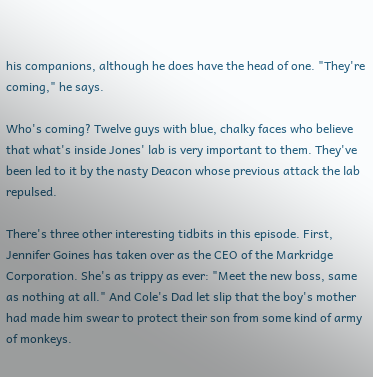his companions, although he does have the head of one. "They're coming," he says.

Who's coming? Twelve guys with blue, chalky faces who believe that what's inside Jones' lab is very important to them. They've been led to it by the nasty Deacon whose previous attack the lab repulsed.

There's three other interesting tidbits in this episode. First, Jennifer Goines has taken over as the CEO of the Markridge Corporation. She's as trippy as ever: "Meet the new boss, same as nothing at all." And Cole's Dad let slip that the boy's mother had made him swear to protect their son from some kind of army of monkeys.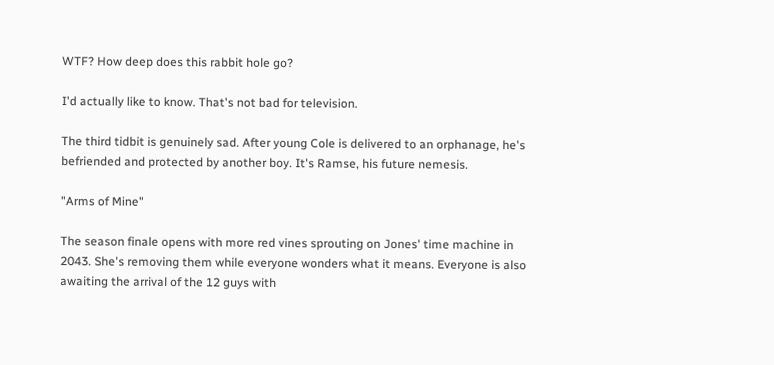WTF? How deep does this rabbit hole go?

I'd actually like to know. That's not bad for television.

The third tidbit is genuinely sad. After young Cole is delivered to an orphanage, he's befriended and protected by another boy. It's Ramse, his future nemesis.

"Arms of Mine"

The season finale opens with more red vines sprouting on Jones' time machine in 2043. She's removing them while everyone wonders what it means. Everyone is also awaiting the arrival of the 12 guys with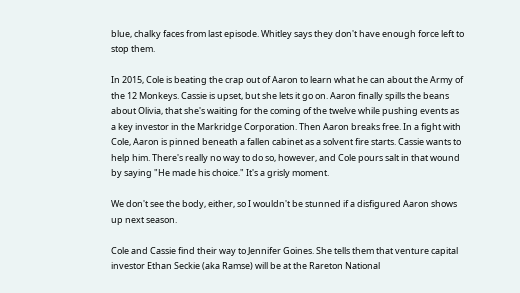blue, chalky faces from last episode. Whitley says they don't have enough force left to stop them.

In 2015, Cole is beating the crap out of Aaron to learn what he can about the Army of the 12 Monkeys. Cassie is upset, but she lets it go on. Aaron finally spills the beans about Olivia, that she's waiting for the coming of the twelve while pushing events as a key investor in the Markridge Corporation. Then Aaron breaks free. In a fight with Cole, Aaron is pinned beneath a fallen cabinet as a solvent fire starts. Cassie wants to help him. There's really no way to do so, however, and Cole pours salt in that wound by saying "He made his choice." It's a grisly moment.

We don't see the body, either, so I wouldn't be stunned if a disfigured Aaron shows up next season.

Cole and Cassie find their way to Jennifer Goines. She tells them that venture capital investor Ethan Seckie (aka Ramse) will be at the Rareton National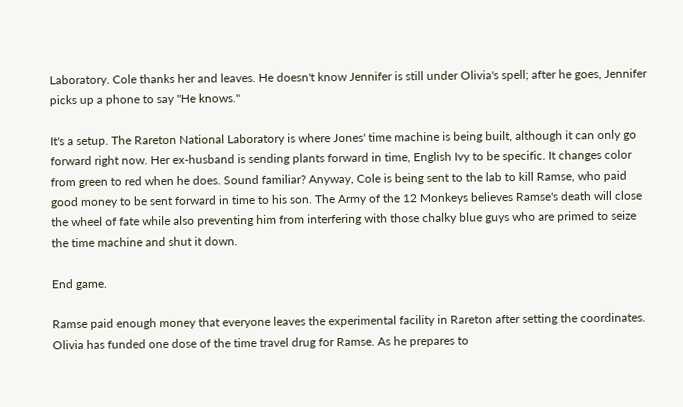Laboratory. Cole thanks her and leaves. He doesn't know Jennifer is still under Olivia's spell; after he goes, Jennifer picks up a phone to say "He knows."

It's a setup. The Rareton National Laboratory is where Jones' time machine is being built, although it can only go forward right now. Her ex-husband is sending plants forward in time, English Ivy to be specific. It changes color from green to red when he does. Sound familiar? Anyway, Cole is being sent to the lab to kill Ramse, who paid good money to be sent forward in time to his son. The Army of the 12 Monkeys believes Ramse's death will close the wheel of fate while also preventing him from interfering with those chalky blue guys who are primed to seize the time machine and shut it down.

End game.

Ramse paid enough money that everyone leaves the experimental facility in Rareton after setting the coordinates. Olivia has funded one dose of the time travel drug for Ramse. As he prepares to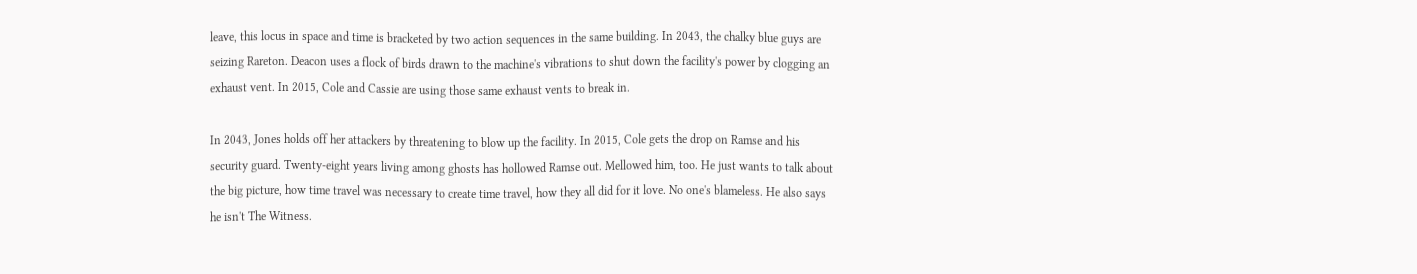leave, this locus in space and time is bracketed by two action sequences in the same building. In 2043, the chalky blue guys are seizing Rareton. Deacon uses a flock of birds drawn to the machine's vibrations to shut down the facility's power by clogging an exhaust vent. In 2015, Cole and Cassie are using those same exhaust vents to break in.

In 2043, Jones holds off her attackers by threatening to blow up the facility. In 2015, Cole gets the drop on Ramse and his security guard. Twenty-eight years living among ghosts has hollowed Ramse out. Mellowed him, too. He just wants to talk about the big picture, how time travel was necessary to create time travel, how they all did for it love. No one's blameless. He also says he isn't The Witness.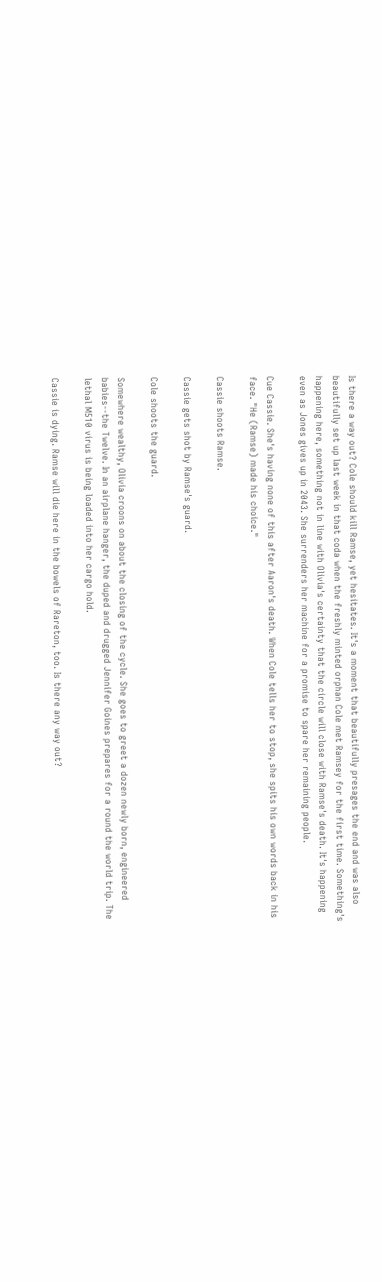Is there a way out? Cole should kill Ramse, yet hesitates. It's a moment that beautifully presages the end and was also beautifully set up last week in that coda when the freshly minted orphan Cole met Ramsey for the first time. Something's happening here, something not in line with Olivia's certainty that the circle will close with Ramse's death. It's happening even as Jones gives up in 2043. She surrenders her machine for a promise to spare her remaining people.

Cue Cassie. She's having none of this after Aaron's death. When Cole tells her to stop, she spits his own words back in his face. "He (Ramse) made his choice."

Cassie shoots Ramse.

Cassie gets shot by Ramse's guard.

Cole shoots the guard.

Somewhere wealthy, Olivia croons on about the closing of the cycle. She goes to greet a dozen newly born, engineered babies--the Twelve. In an airplane hanger, the duped and drugged Jennifer Goines prepares for a round the world trip. The lethal M510 virus is being loaded into her cargo hold.

Cassie is dying. Ramse will die here in the bowels of Rareton, too. Is there any way out?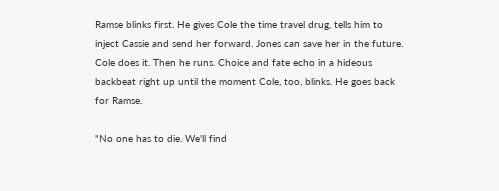Ramse blinks first. He gives Cole the time travel drug, tells him to inject Cassie and send her forward. Jones can save her in the future. Cole does it. Then he runs. Choice and fate echo in a hideous backbeat right up until the moment Cole, too, blinks. He goes back for Ramse.

"No one has to die. We'll find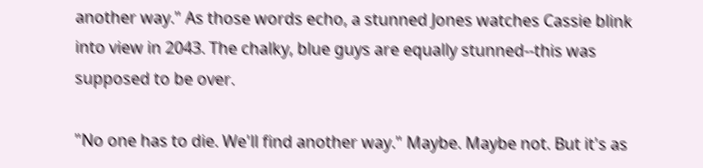another way." As those words echo, a stunned Jones watches Cassie blink into view in 2043. The chalky, blue guys are equally stunned--this was supposed to be over.

"No one has to die. We'll find another way." Maybe. Maybe not. But it's as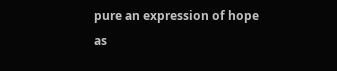pure an expression of hope as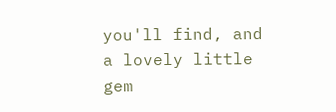you'll find, and a lovely little gem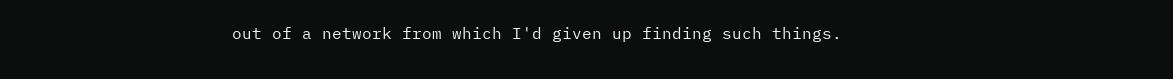out of a network from which I'd given up finding such things.